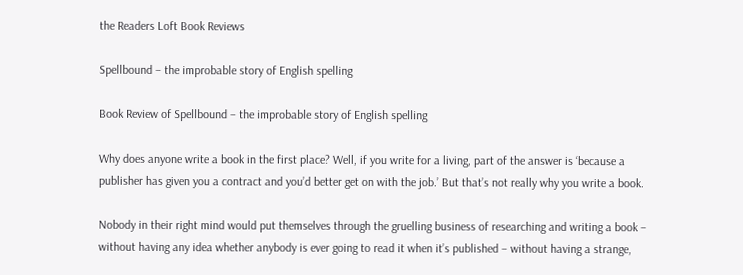the Readers Loft Book Reviews

Spellbound – the improbable story of English spelling

Book Review of Spellbound – the improbable story of English spelling

Why does anyone write a book in the first place? Well, if you write for a living, part of the answer is ‘because a publisher has given you a contract and you’d better get on with the job.’ But that’s not really why you write a book.

Nobody in their right mind would put themselves through the gruelling business of researching and writing a book – without having any idea whether anybody is ever going to read it when it’s published – without having a strange,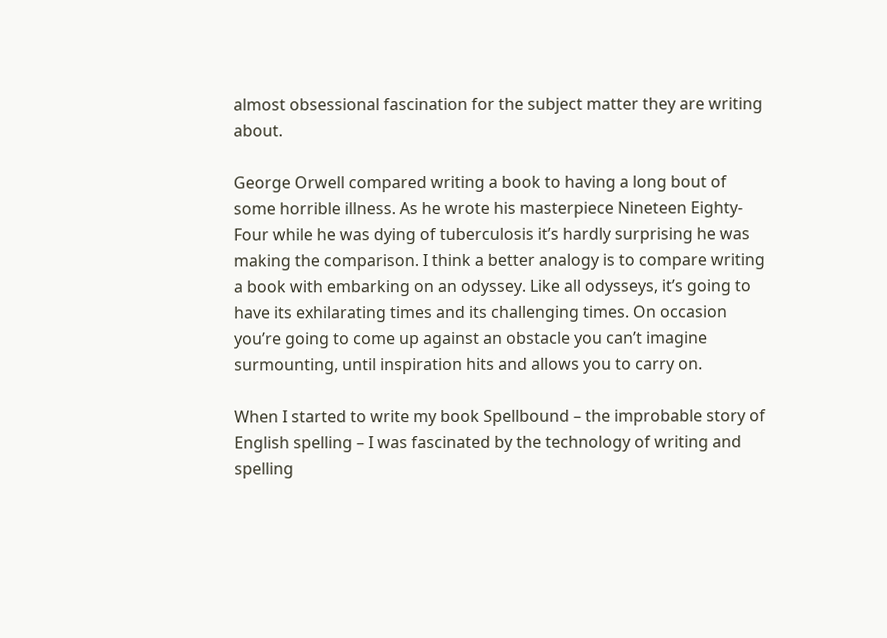almost obsessional fascination for the subject matter they are writing about.

George Orwell compared writing a book to having a long bout of some horrible illness. As he wrote his masterpiece Nineteen Eighty-Four while he was dying of tuberculosis it’s hardly surprising he was making the comparison. I think a better analogy is to compare writing a book with embarking on an odyssey. Like all odysseys, it’s going to have its exhilarating times and its challenging times. On occasion you’re going to come up against an obstacle you can’t imagine surmounting, until inspiration hits and allows you to carry on.

When I started to write my book Spellbound – the improbable story of English spelling – I was fascinated by the technology of writing and spelling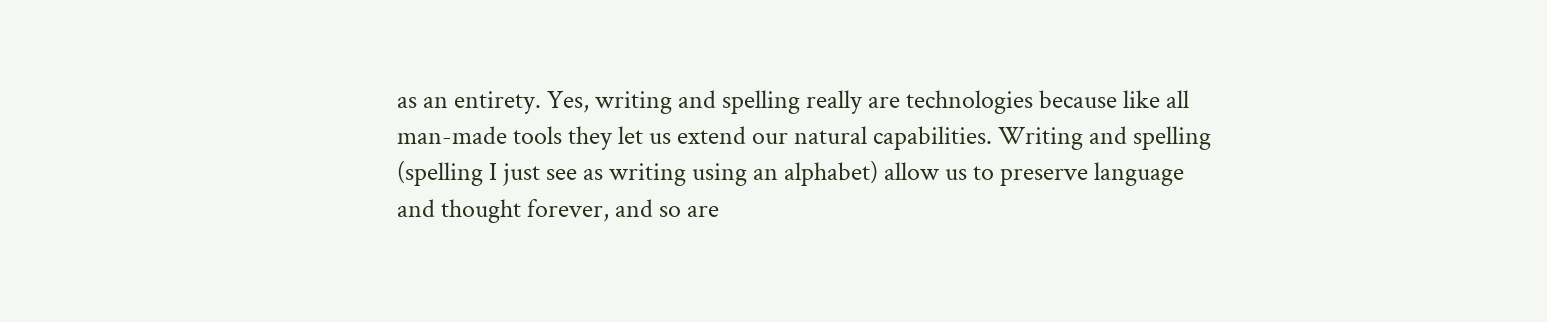as an entirety. Yes, writing and spelling really are technologies because like all man-made tools they let us extend our natural capabilities. Writing and spelling (spelling I just see as writing using an alphabet) allow us to preserve language and thought forever, and so are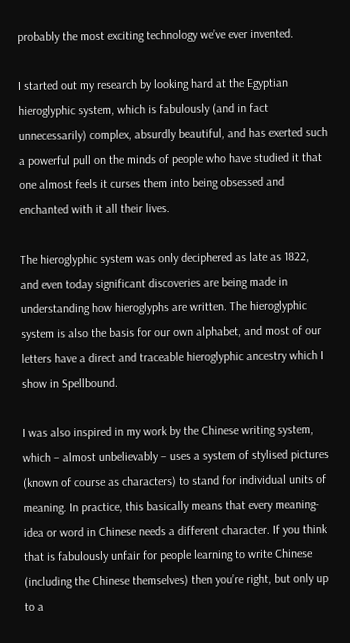probably the most exciting technology we’ve ever invented.

I started out my research by looking hard at the Egyptian hieroglyphic system, which is fabulously (and in fact unnecessarily) complex, absurdly beautiful, and has exerted such a powerful pull on the minds of people who have studied it that one almost feels it curses them into being obsessed and enchanted with it all their lives.

The hieroglyphic system was only deciphered as late as 1822, and even today significant discoveries are being made in understanding how hieroglyphs are written. The hieroglyphic system is also the basis for our own alphabet, and most of our letters have a direct and traceable hieroglyphic ancestry which I show in Spellbound.

I was also inspired in my work by the Chinese writing system, which – almost unbelievably – uses a system of stylised pictures (known of course as characters) to stand for individual units of meaning. In practice, this basically means that every meaning-idea or word in Chinese needs a different character. If you think that is fabulously unfair for people learning to write Chinese (including the Chinese themselves) then you’re right, but only up to a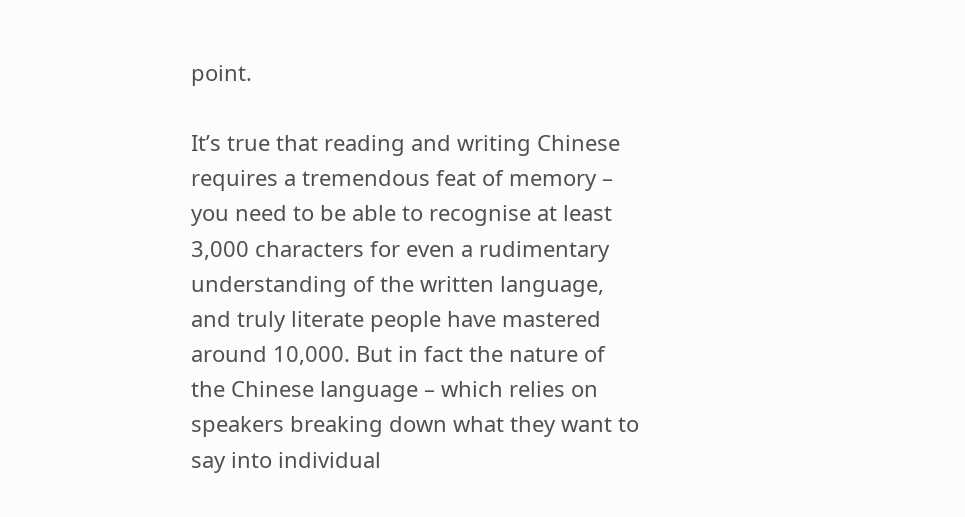point.

It’s true that reading and writing Chinese requires a tremendous feat of memory – you need to be able to recognise at least 3,000 characters for even a rudimentary understanding of the written language, and truly literate people have mastered around 10,000. But in fact the nature of the Chinese language – which relies on speakers breaking down what they want to say into individual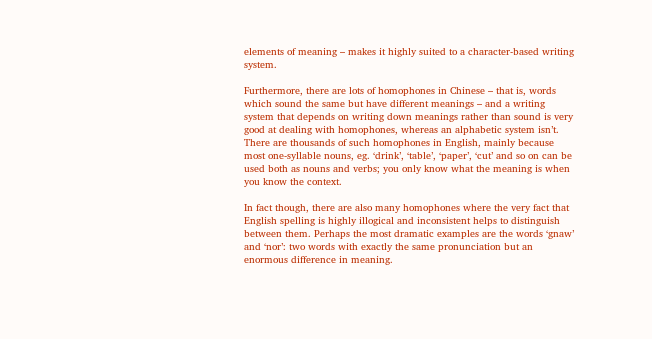elements of meaning – makes it highly suited to a character-based writing system.

Furthermore, there are lots of homophones in Chinese – that is, words which sound the same but have different meanings – and a writing system that depends on writing down meanings rather than sound is very good at dealing with homophones, whereas an alphabetic system isn’t. There are thousands of such homophones in English, mainly because most one-syllable nouns, eg. ‘drink’, ‘table’, ‘paper’, ‘cut’ and so on can be used both as nouns and verbs; you only know what the meaning is when you know the context.

In fact though, there are also many homophones where the very fact that English spelling is highly illogical and inconsistent helps to distinguish between them. Perhaps the most dramatic examples are the words ‘gnaw’ and ‘nor’: two words with exactly the same pronunciation but an enormous difference in meaning.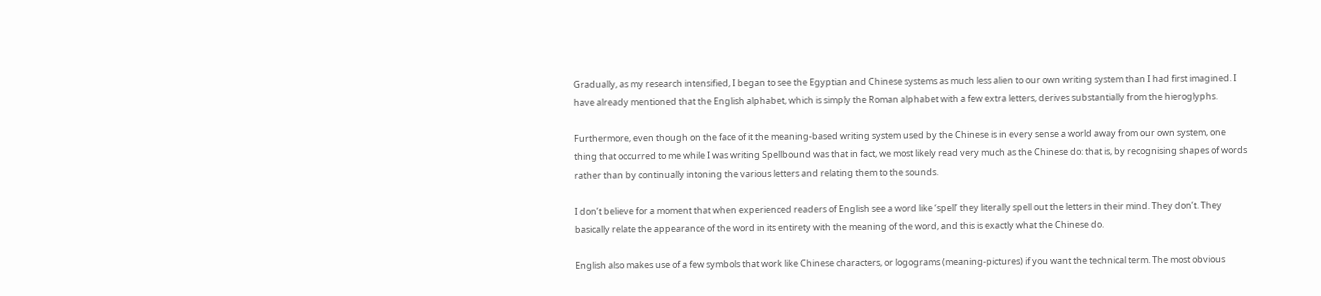Gradually, as my research intensified, I began to see the Egyptian and Chinese systems as much less alien to our own writing system than I had first imagined. I have already mentioned that the English alphabet, which is simply the Roman alphabet with a few extra letters, derives substantially from the hieroglyphs.

Furthermore, even though on the face of it the meaning-based writing system used by the Chinese is in every sense a world away from our own system, one thing that occurred to me while I was writing Spellbound was that in fact, we most likely read very much as the Chinese do: that is, by recognising shapes of words rather than by continually intoning the various letters and relating them to the sounds.

I don’t believe for a moment that when experienced readers of English see a word like ‘spell’ they literally spell out the letters in their mind. They don’t. They basically relate the appearance of the word in its entirety with the meaning of the word, and this is exactly what the Chinese do.

English also makes use of a few symbols that work like Chinese characters, or logograms (meaning-pictures) if you want the technical term. The most obvious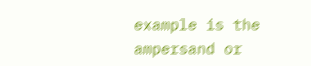example is the ampersand or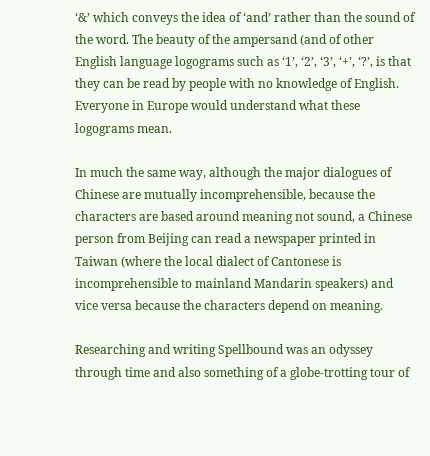‘&’ which conveys the idea of ‘and’ rather than the sound of the word. The beauty of the ampersand (and of other English language logograms such as ‘1’, ‘2’, ‘3’, ‘+’, ‘?’, is that they can be read by people with no knowledge of English. Everyone in Europe would understand what these logograms mean.

In much the same way, although the major dialogues of Chinese are mutually incomprehensible, because the characters are based around meaning not sound, a Chinese person from Beijing can read a newspaper printed in Taiwan (where the local dialect of Cantonese is incomprehensible to mainland Mandarin speakers) and vice versa because the characters depend on meaning.

Researching and writing Spellbound was an odyssey through time and also something of a globe-trotting tour of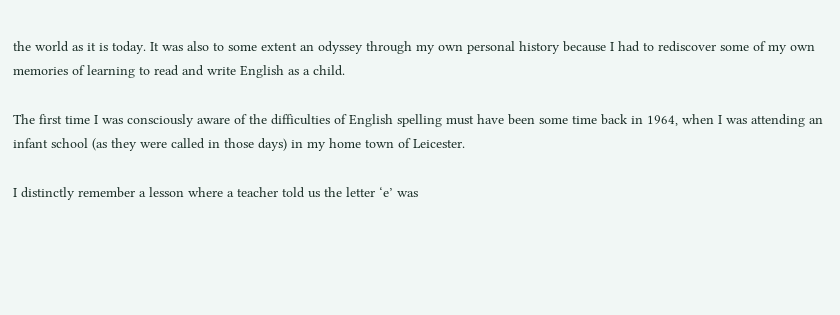the world as it is today. It was also to some extent an odyssey through my own personal history because I had to rediscover some of my own memories of learning to read and write English as a child.

The first time I was consciously aware of the difficulties of English spelling must have been some time back in 1964, when I was attending an infant school (as they were called in those days) in my home town of Leicester.

I distinctly remember a lesson where a teacher told us the letter ‘e’ was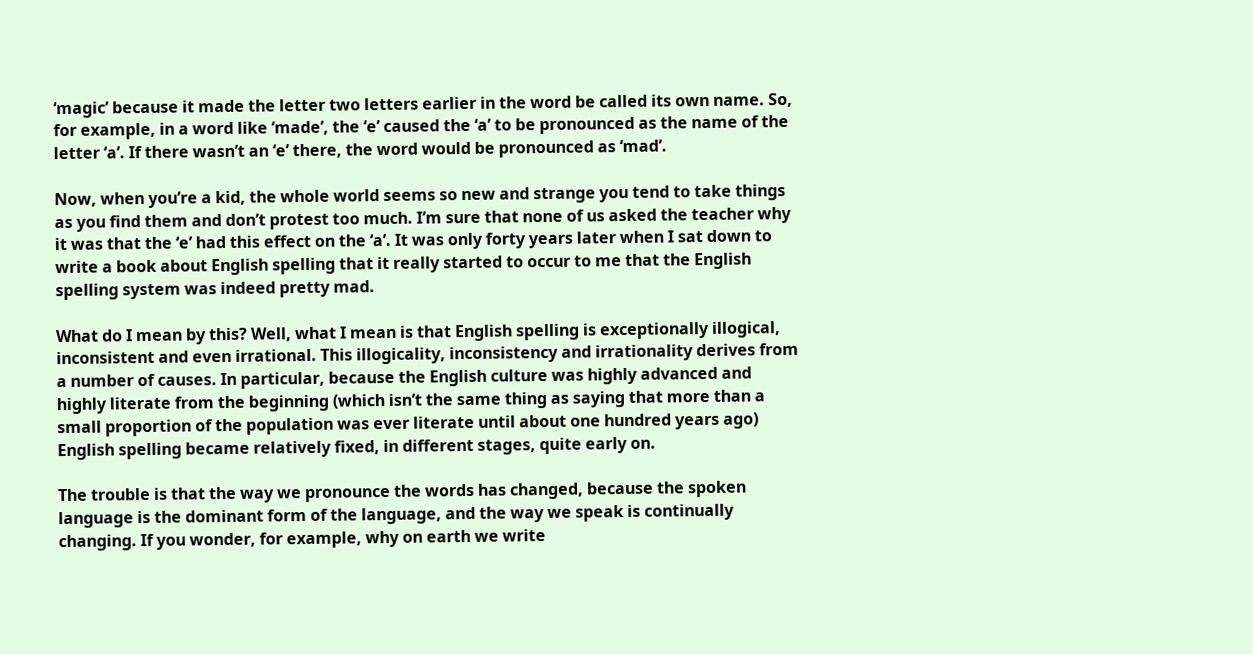‘magic’ because it made the letter two letters earlier in the word be called its own name. So, for example, in a word like ‘made’, the ‘e’ caused the ‘a’ to be pronounced as the name of the letter ‘a’. If there wasn’t an ‘e’ there, the word would be pronounced as ‘mad’.

Now, when you’re a kid, the whole world seems so new and strange you tend to take things as you find them and don’t protest too much. I’m sure that none of us asked the teacher why it was that the ‘e’ had this effect on the ‘a’. It was only forty years later when I sat down to write a book about English spelling that it really started to occur to me that the English spelling system was indeed pretty mad.

What do I mean by this? Well, what I mean is that English spelling is exceptionally illogical, inconsistent and even irrational. This illogicality, inconsistency and irrationality derives from a number of causes. In particular, because the English culture was highly advanced and highly literate from the beginning (which isn’t the same thing as saying that more than a small proportion of the population was ever literate until about one hundred years ago) English spelling became relatively fixed, in different stages, quite early on.

The trouble is that the way we pronounce the words has changed, because the spoken language is the dominant form of the language, and the way we speak is continually changing. If you wonder, for example, why on earth we write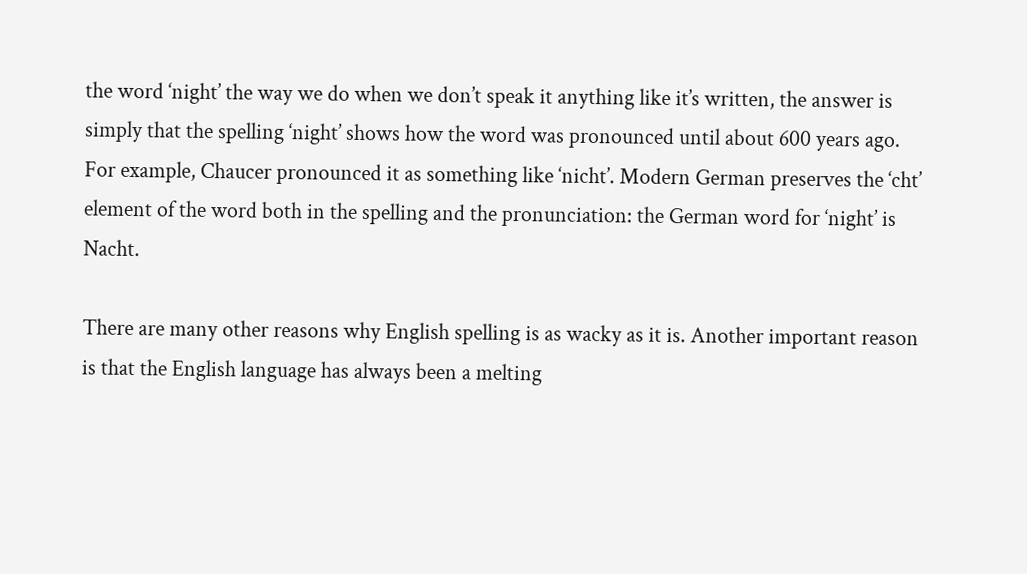the word ‘night’ the way we do when we don’t speak it anything like it’s written, the answer is simply that the spelling ‘night’ shows how the word was pronounced until about 600 years ago. For example, Chaucer pronounced it as something like ‘nicht’. Modern German preserves the ‘cht’ element of the word both in the spelling and the pronunciation: the German word for ‘night’ is Nacht.

There are many other reasons why English spelling is as wacky as it is. Another important reason is that the English language has always been a melting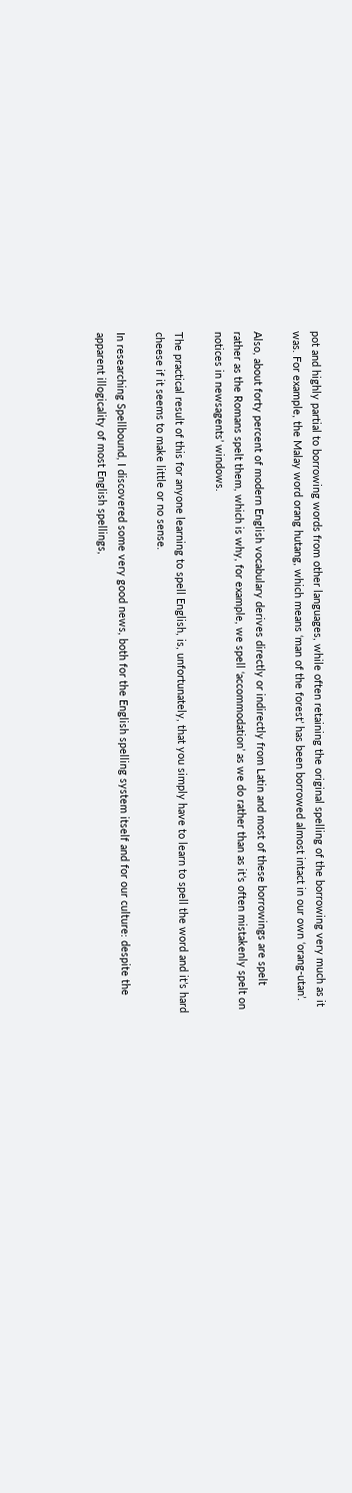pot and highly partial to borrowing words from other languages, while often retaining the original spelling of the borrowing very much as it was. For example, the Malay word orang hutang, which means ‘man of the forest’ has been borrowed almost intact in our own ‘orang-utan’.

Also, about forty percent of modern English vocabulary derives directly or indirectly from Latin and most of these borrowings are spelt rather as the Romans spelt them, which is why, for example, we spell ‘accommodation’ as we do rather than as it’s often mistakenly spelt on notices in newsagents’ windows.

The practical result of this for anyone learning to spell English, is, unfortunately, that you simply have to learn to spell the word and it’s hard cheese if it seems to make little or no sense.

In researching Spellbound, I discovered some very good news, both for the English spelling system itself and for our culture: despite the apparent illogicality of most English spellings,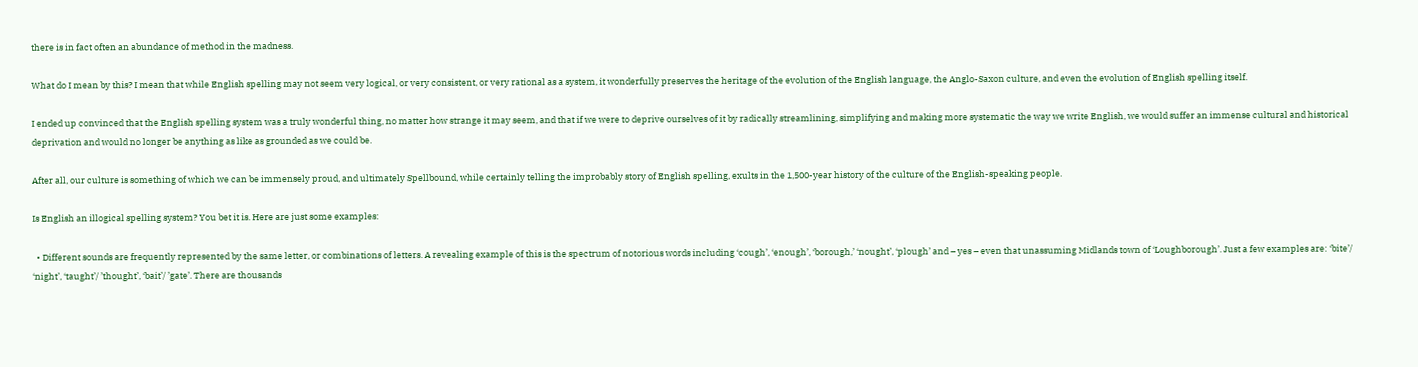there is in fact often an abundance of method in the madness.

What do I mean by this? I mean that while English spelling may not seem very logical, or very consistent, or very rational as a system, it wonderfully preserves the heritage of the evolution of the English language, the Anglo-Saxon culture, and even the evolution of English spelling itself.

I ended up convinced that the English spelling system was a truly wonderful thing, no matter how strange it may seem, and that if we were to deprive ourselves of it by radically streamlining, simplifying and making more systematic the way we write English, we would suffer an immense cultural and historical deprivation and would no longer be anything as like as grounded as we could be.

After all, our culture is something of which we can be immensely proud, and ultimately Spellbound, while certainly telling the improbably story of English spelling, exults in the 1,500-year history of the culture of the English-speaking people.

Is English an illogical spelling system? You bet it is. Here are just some examples:

  • Different sounds are frequently represented by the same letter, or combinations of letters. A revealing example of this is the spectrum of notorious words including ‘cough’, ‘enough’, ‘borough,’ ‘nought’, ‘plough’ and – yes – even that unassuming Midlands town of ‘Loughborough’. Just a few examples are: ‘bite’/ ‘night’, ‘taught’/ ’thought’, ‘bait’/ ’gate’. There are thousands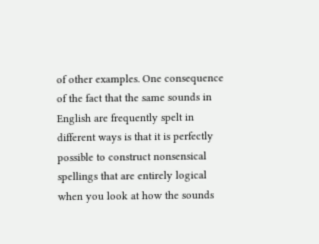of other examples. One consequence of the fact that the same sounds in English are frequently spelt in different ways is that it is perfectly possible to construct nonsensical spellings that are entirely logical when you look at how the sounds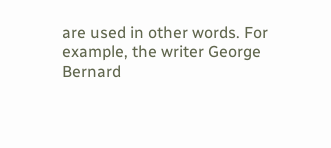are used in other words. For example, the writer George Bernard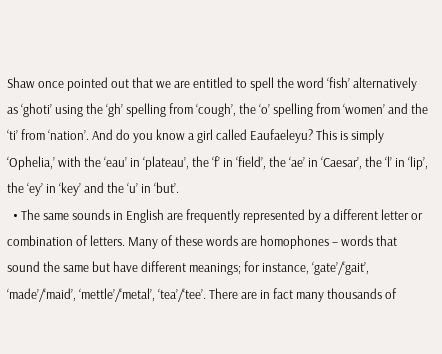Shaw once pointed out that we are entitled to spell the word ‘fish’ alternatively as ‘ghoti’ using the ‘gh’ spelling from ‘cough’, the ‘o’ spelling from ‘women’ and the ‘ti’ from ‘nation’. And do you know a girl called Eaufaeleyu? This is simply ‘Ophelia,’ with the ‘eau’ in ‘plateau’, the ‘f’ in ‘field’, the ‘ae’ in ‘Caesar’, the ‘l’ in ‘lip’, the ‘ey’ in ‘key’ and the ‘u’ in ‘but’.
  • The same sounds in English are frequently represented by a different letter or combination of letters. Many of these words are homophones – words that sound the same but have different meanings; for instance, ‘gate’/‘gait’, ‘made’/‘maid’, ‘mettle’/‘metal’, ‘tea’/‘tee’. There are in fact many thousands of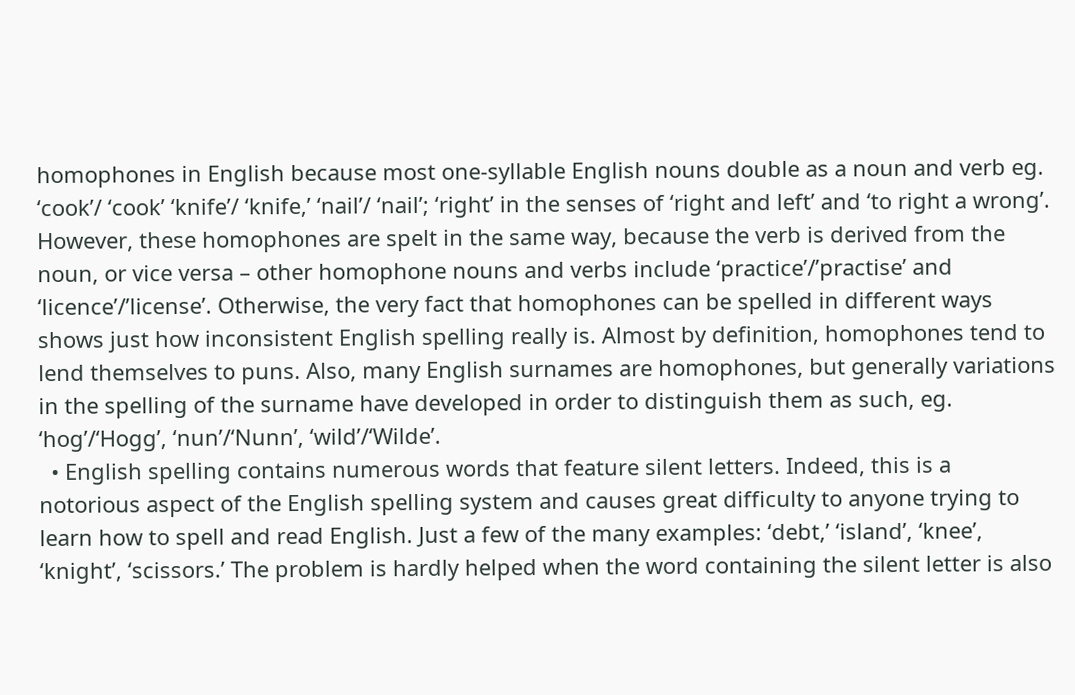homophones in English because most one-syllable English nouns double as a noun and verb eg. ‘cook’/ ‘cook’ ‘knife’/ ‘knife,’ ‘nail’/ ‘nail’; ‘right’ in the senses of ‘right and left’ and ‘to right a wrong’. However, these homophones are spelt in the same way, because the verb is derived from the noun, or vice versa – other homophone nouns and verbs include ‘practice’/’practise’ and ‘licence’/’license’. Otherwise, the very fact that homophones can be spelled in different ways shows just how inconsistent English spelling really is. Almost by definition, homophones tend to lend themselves to puns. Also, many English surnames are homophones, but generally variations in the spelling of the surname have developed in order to distinguish them as such, eg. ‘hog’/‘Hogg’, ‘nun’/‘Nunn’, ‘wild’/‘Wilde’.
  • English spelling contains numerous words that feature silent letters. Indeed, this is a notorious aspect of the English spelling system and causes great difficulty to anyone trying to learn how to spell and read English. Just a few of the many examples: ‘debt,’ ‘island’, ‘knee’, ‘knight’, ‘scissors.’ The problem is hardly helped when the word containing the silent letter is also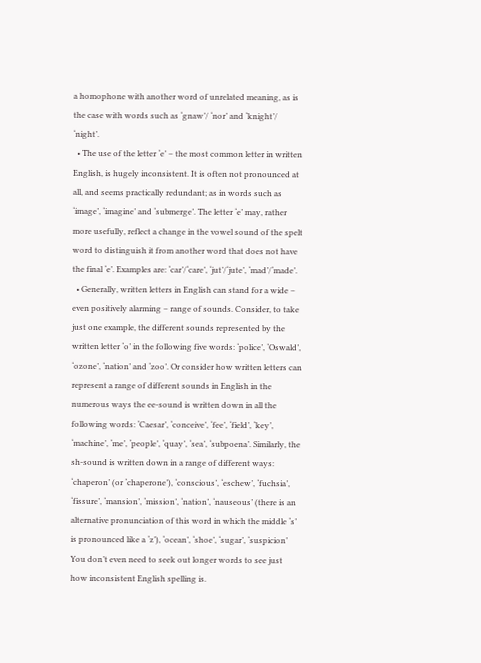a homophone with another word of unrelated meaning, as is the case with words such as ‘gnaw’/ ‘nor’ and ‘knight’/ ‘night’.
  • The use of the letter ‘e’ – the most common letter in written English, is hugely inconsistent. It is often not pronounced at all, and seems practically redundant; as in words such as ‘image’, ‘imagine’ and ‘submerge’. The letter ‘e’ may, rather more usefully, reflect a change in the vowel sound of the spelt word to distinguish it from another word that does not have the final ‘e’. Examples are: ‘car’/‘care’, ‘jut’/‘jute’, ‘mad’/‘made’.
  • Generally, written letters in English can stand for a wide – even positively alarming – range of sounds. Consider, to take just one example, the different sounds represented by the written letter ‘o’ in the following five words: ‘police’, ‘Oswald’, ‘ozone’, ‘nation’ and ‘zoo’. Or consider how written letters can represent a range of different sounds in English in the numerous ways the ee-sound is written down in all the following words: ‘Caesar’, ‘conceive’, ‘fee’, ‘field’, ‘key’, ‘machine’, ‘me’, ‘people’, ‘quay’, ‘sea’, ‘subpoena’. Similarly, the sh-sound is written down in a range of different ways: ‘chaperon’ (or ‘chaperone’), ‘conscious’, ‘eschew’, ‘fuchsia’, ‘fissure’, ‘mansion’, ‘mission’, ‘nation’, ‘nauseous’ (there is an alternative pronunciation of this word in which the middle ‘s’ is pronounced like a ‘z’), ‘ocean’, ‘shoe’, ‘sugar’, ‘suspicion’ You don’t even need to seek out longer words to see just how inconsistent English spelling is.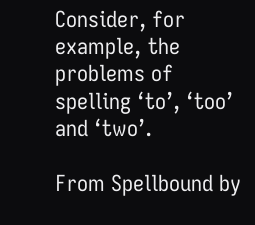Consider, for example, the problems of spelling ‘to’, ‘too’ and ‘two’.

From Spellbound by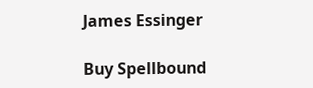James Essinger

Buy Spellbound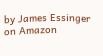by James Essinger on Amazon